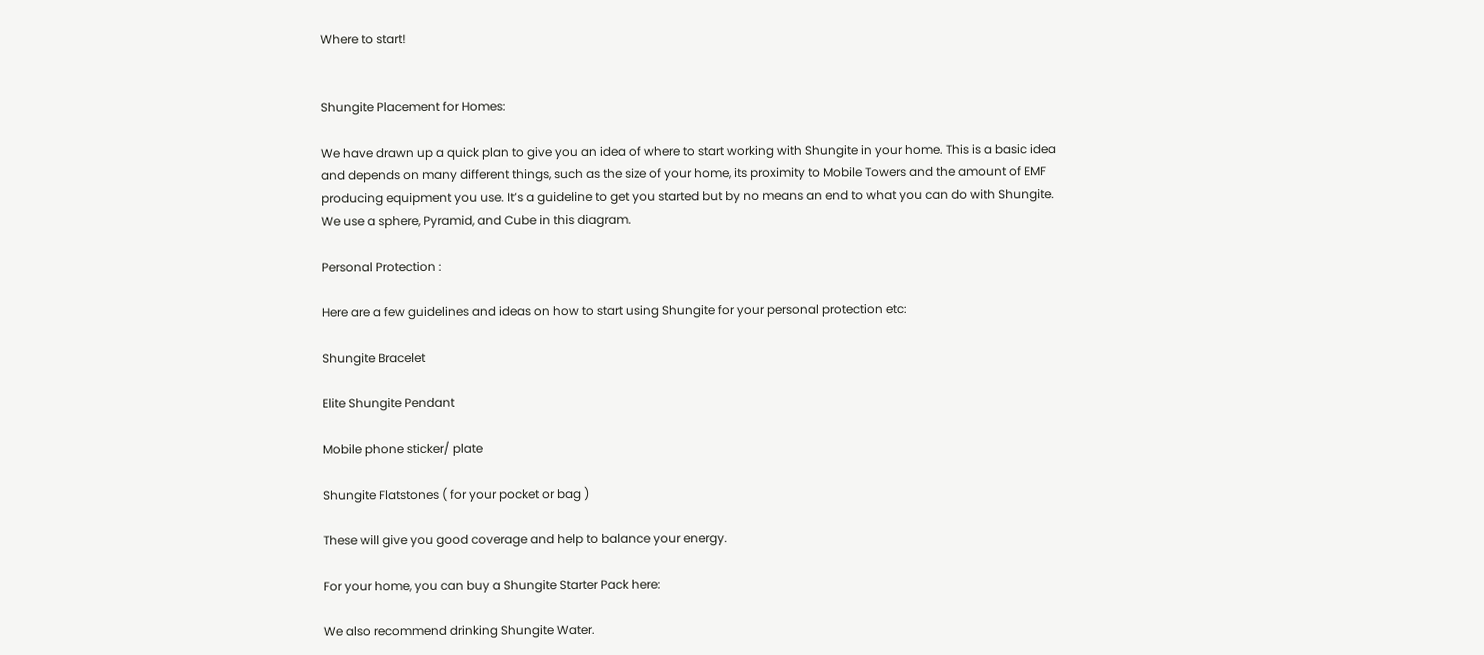Where to start!


Shungite Placement for Homes:

We have drawn up a quick plan to give you an idea of where to start working with Shungite in your home. This is a basic idea and depends on many different things, such as the size of your home, its proximity to Mobile Towers and the amount of EMF producing equipment you use. It’s a guideline to get you started but by no means an end to what you can do with Shungite. We use a sphere, Pyramid, and Cube in this diagram.

Personal Protection :

Here are a few guidelines and ideas on how to start using Shungite for your personal protection etc:

Shungite Bracelet

Elite Shungite Pendant

Mobile phone sticker/ plate

Shungite Flatstones ( for your pocket or bag )

These will give you good coverage and help to balance your energy.

For your home, you can buy a Shungite Starter Pack here:

We also recommend drinking Shungite Water.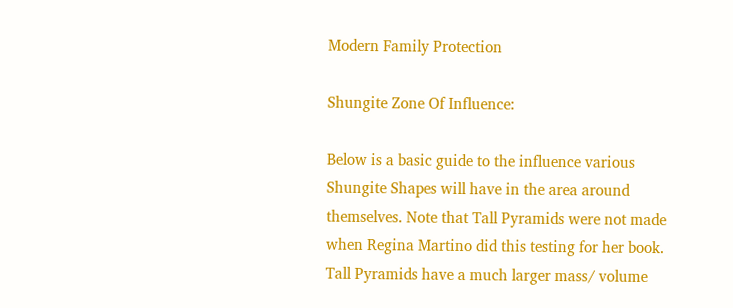Modern Family Protection

Shungite Zone Of Influence:

Below is a basic guide to the influence various Shungite Shapes will have in the area around themselves. Note that Tall Pyramids were not made when Regina Martino did this testing for her book. Tall Pyramids have a much larger mass/ volume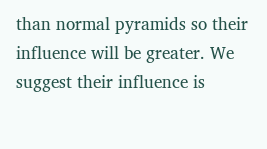than normal pyramids so their influence will be greater. We suggest their influence is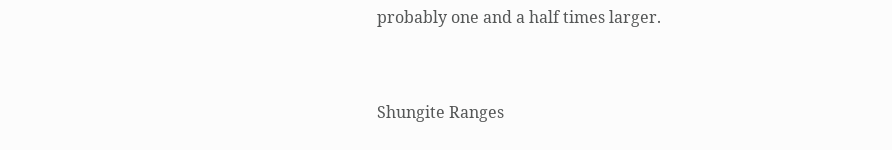probably one and a half times larger.


Shungite Ranges